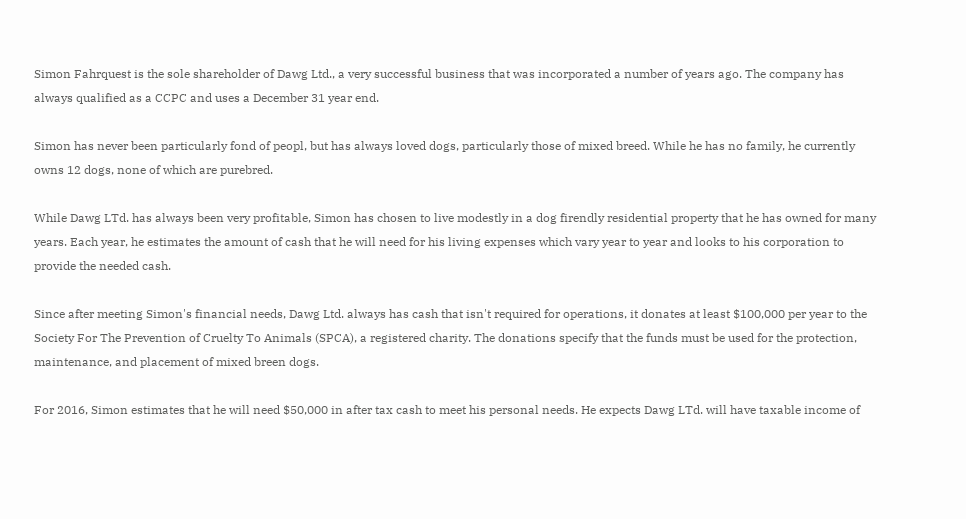Simon Fahrquest is the sole shareholder of Dawg Ltd., a very successful business that was incorporated a number of years ago. The company has always qualified as a CCPC and uses a December 31 year end.

Simon has never been particularly fond of peopl, but has always loved dogs, particularly those of mixed breed. While he has no family, he currently owns 12 dogs, none of which are purebred.

While Dawg LTd. has always been very profitable, Simon has chosen to live modestly in a dog firendly residential property that he has owned for many years. Each year, he estimates the amount of cash that he will need for his living expenses which vary year to year and looks to his corporation to provide the needed cash.

Since after meeting Simon's financial needs, Dawg Ltd. always has cash that isn't required for operations, it donates at least $100,000 per year to the Society For The Prevention of Cruelty To Animals (SPCA), a registered charity. The donations specify that the funds must be used for the protection, maintenance, and placement of mixed breen dogs.

For 2016, Simon estimates that he will need $50,000 in after tax cash to meet his personal needs. He expects Dawg LTd. will have taxable income of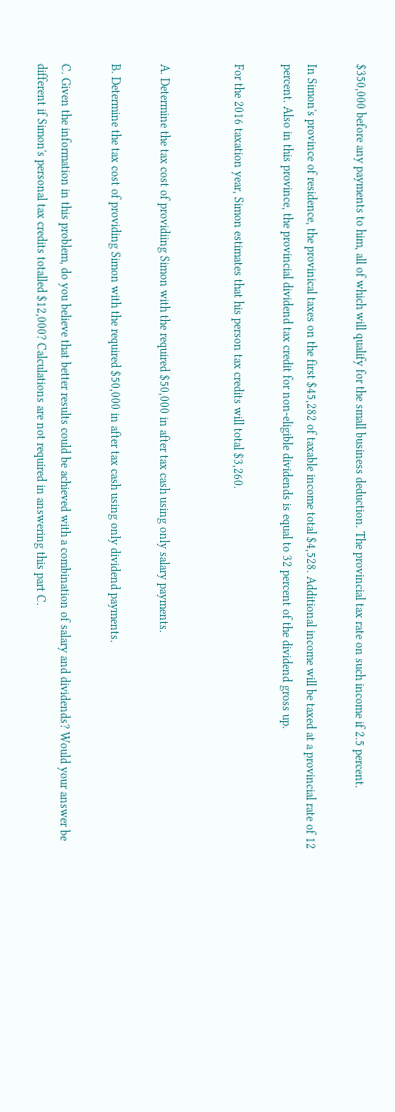$350,000 before any payments to him, all of which will qualify for the small business deduction. The provincial tax rate on such income if 2.5 percent.

In Simon's province of residence, the provinical taxes on the first $45,282 of taxable income total $4,528. Additional income will be taxed at a provincial rate of 12 percent. Also in this province, the provincial dividend tax credit for non-eligible dividends is equal to 32 percent of the dividend gross up.

For the 2016 taxation year, Simon estimates that his person tax credits will total $3,260.


A. Determine the tax cost of providiing Simon with the required $50,000 in after tax cash using only salary payments.

B. Determine the tax cost of providing Simon with the required $50,000 in after tax cash using only dividend payments.

C. Given the information in this problem, do you believe that better results could be achieved with a combination of salary and dividends? Would your answer be different if Simon's personal tax credits totalled $12,000? Calculations are not required in answering this part C.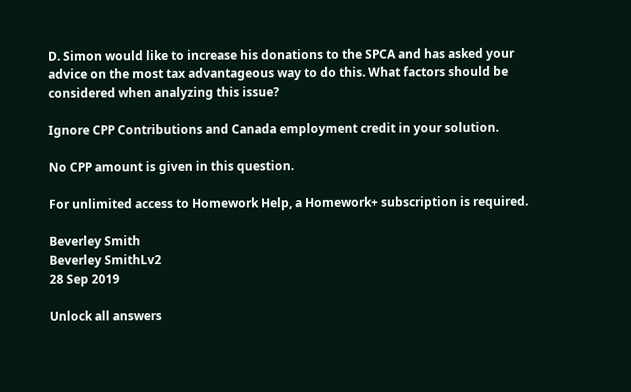D. Simon would like to increase his donations to the SPCA and has asked your advice on the most tax advantageous way to do this. What factors should be considered when analyzing this issue?

Ignore CPP Contributions and Canada employment credit in your solution.

No CPP amount is given in this question.

For unlimited access to Homework Help, a Homework+ subscription is required.

Beverley Smith
Beverley SmithLv2
28 Sep 2019

Unlock all answers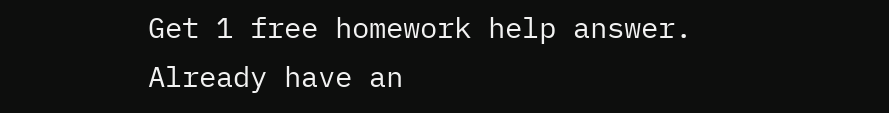Get 1 free homework help answer.
Already have an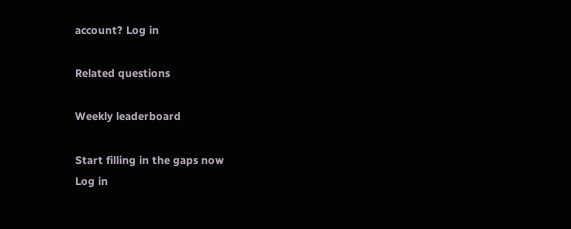account? Log in

Related questions

Weekly leaderboard

Start filling in the gaps now
Log in